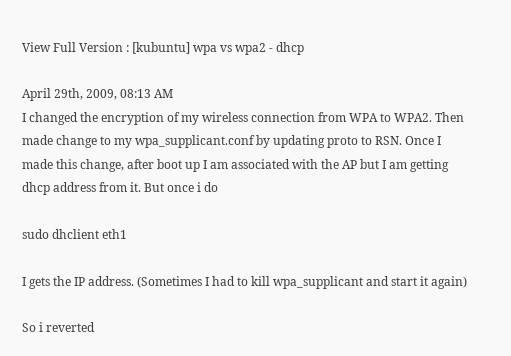View Full Version : [kubuntu] wpa vs wpa2 - dhcp

April 29th, 2009, 08:13 AM
I changed the encryption of my wireless connection from WPA to WPA2. Then made change to my wpa_supplicant.conf by updating proto to RSN. Once I made this change, after boot up I am associated with the AP but I am getting dhcp address from it. But once i do

sudo dhclient eth1

I gets the IP address. (Sometimes I had to kill wpa_supplicant and start it again)

So i reverted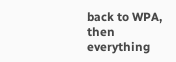back to WPA, then everything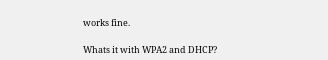works fine.

Whats it with WPA2 and DHCP?